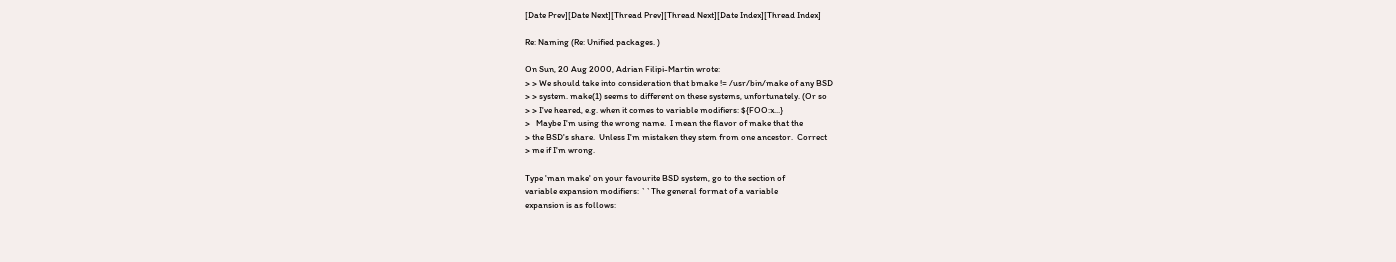[Date Prev][Date Next][Thread Prev][Thread Next][Date Index][Thread Index]

Re: Naming (Re: Unified packages. )

On Sun, 20 Aug 2000, Adrian Filipi-Martin wrote:
> > We should take into consideration that bmake != /usr/bin/make of any BSD
> > system. make(1) seems to different on these systems, unfortunately. (Or so
> > I've heared, e.g. when it comes to variable modifiers: ${FOO:x...}
>   Maybe I'm using the wrong name.  I mean the flavor of make that the
> the BSD's share.  Unless I'm mistaken they stem from one ancestor.  Correct
> me if I'm wrong.

Type 'man make' on your favourite BSD system, go to the section of
variable expansion modifiers: ``The general format of a variable
expansion is as follows: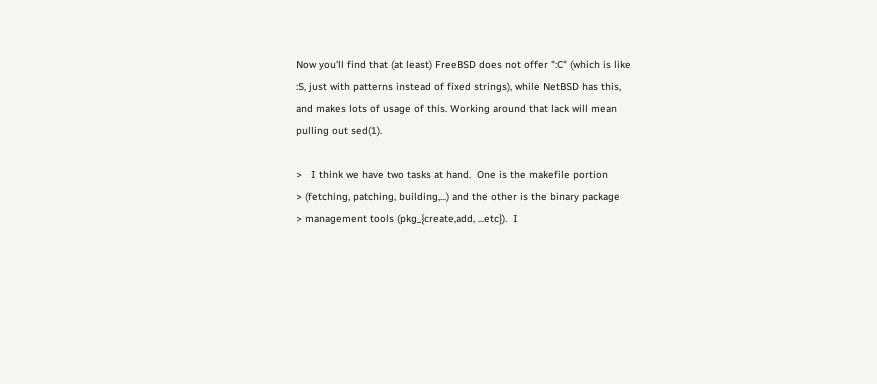Now you'll find that (at least) FreeBSD does not offer ":C" (which is like
:S, just with patterns instead of fixed strings), while NetBSD has this,
and makes lots of usage of this. Working around that lack will mean
pulling out sed(1).

>   I think we have two tasks at hand.  One is the makefile portion
> (fetching, patching, building,...) and the other is the binary package
> management tools (pkg_{create,add, ...etc}).  I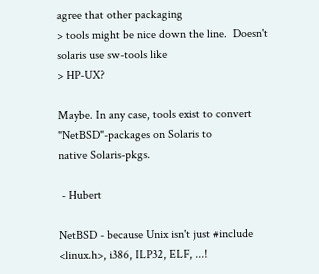agree that other packaging
> tools might be nice down the line.  Doesn't solaris use sw-tools like
> HP-UX?

Maybe. In any case, tools exist to convert "NetBSD"-packages on Solaris to
native Solaris-pkgs.

 - Hubert

NetBSD - because Unix isn't just #include <linux.h>, i386, ILP32, ELF, ...!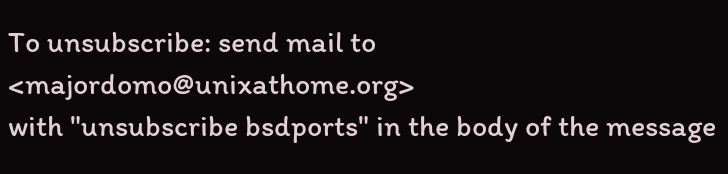To unsubscribe: send mail to <majordomo@unixathome.org>
with "unsubscribe bsdports" in the body of the message